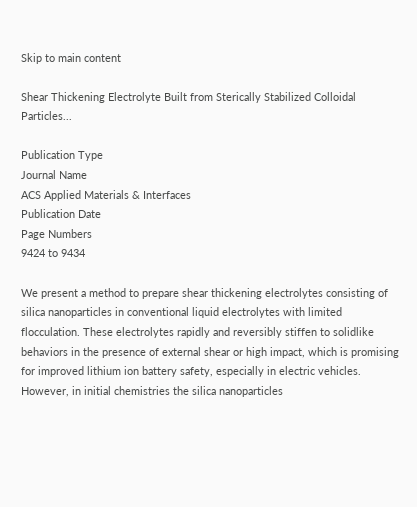Skip to main content

Shear Thickening Electrolyte Built from Sterically Stabilized Colloidal Particles...

Publication Type
Journal Name
ACS Applied Materials & Interfaces
Publication Date
Page Numbers
9424 to 9434

We present a method to prepare shear thickening electrolytes consisting of silica nanoparticles in conventional liquid electrolytes with limited flocculation. These electrolytes rapidly and reversibly stiffen to solidlike behaviors in the presence of external shear or high impact, which is promising for improved lithium ion battery safety, especially in electric vehicles. However, in initial chemistries the silica nanoparticles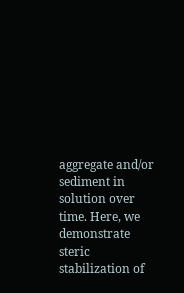aggregate and/or sediment in solution over time. Here, we demonstrate steric stabilization of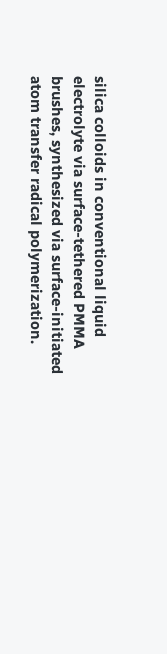silica colloids in conventional liquid electrolyte via surface-tethered PMMA brushes, synthesized via surface-initiated atom transfer radical polymerization.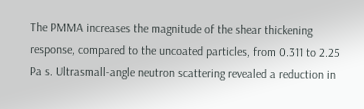The PMMA increases the magnitude of the shear thickening response, compared to the uncoated particles, from 0.311 to 2.25 Pa s. Ultrasmall-angle neutron scattering revealed a reduction in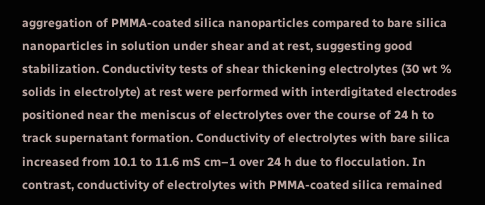aggregation of PMMA-coated silica nanoparticles compared to bare silica nanoparticles in solution under shear and at rest, suggesting good stabilization. Conductivity tests of shear thickening electrolytes (30 wt % solids in electrolyte) at rest were performed with interdigitated electrodes positioned near the meniscus of electrolytes over the course of 24 h to track supernatant formation. Conductivity of electrolytes with bare silica increased from 10.1 to 11.6 mS cm–1 over 24 h due to flocculation. In contrast, conductivity of electrolytes with PMMA-coated silica remained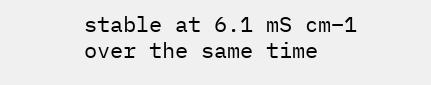stable at 6.1 mS cm–1 over the same time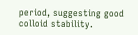period, suggesting good colloid stability.